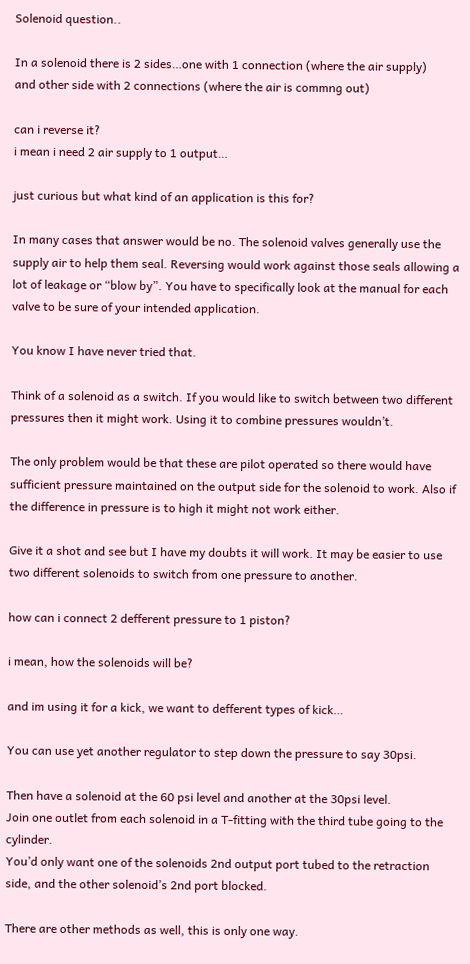Solenoid question..

In a solenoid there is 2 sides…one with 1 connection (where the air supply)
and other side with 2 connections (where the air is commng out)

can i reverse it?
i mean i need 2 air supply to 1 output…

just curious but what kind of an application is this for?

In many cases that answer would be no. The solenoid valves generally use the supply air to help them seal. Reversing would work against those seals allowing a lot of leakage or “blow by”. You have to specifically look at the manual for each valve to be sure of your intended application.

You know I have never tried that.

Think of a solenoid as a switch. If you would like to switch between two different pressures then it might work. Using it to combine pressures wouldn’t.

The only problem would be that these are pilot operated so there would have sufficient pressure maintained on the output side for the solenoid to work. Also if the difference in pressure is to high it might not work either.

Give it a shot and see but I have my doubts it will work. It may be easier to use two different solenoids to switch from one pressure to another.

how can i connect 2 defferent pressure to 1 piston?

i mean, how the solenoids will be?

and im using it for a kick, we want to defferent types of kick…

You can use yet another regulator to step down the pressure to say 30psi.

Then have a solenoid at the 60 psi level and another at the 30psi level.
Join one outlet from each solenoid in a T-fitting with the third tube going to the cylinder.
You’d only want one of the solenoids 2nd output port tubed to the retraction side, and the other solenoid’s 2nd port blocked.

There are other methods as well, this is only one way.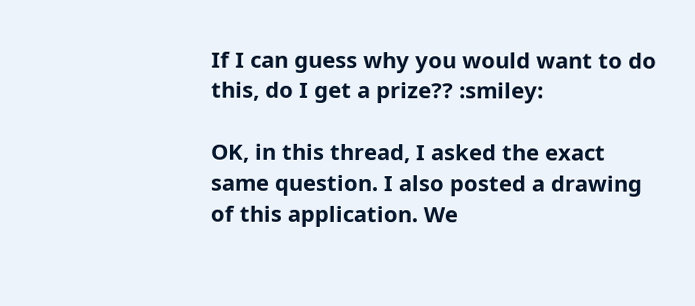If I can guess why you would want to do this, do I get a prize?? :smiley:

OK, in this thread, I asked the exact same question. I also posted a drawing of this application. We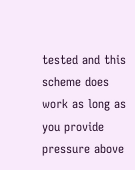tested and this scheme does work as long as you provide pressure above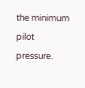the minimum pilot pressure.